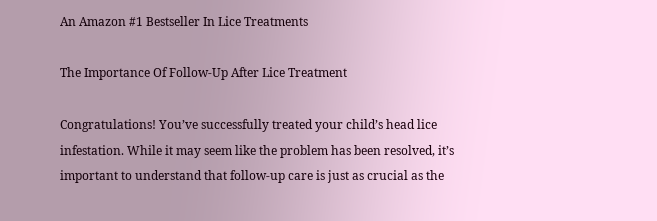An Amazon #1 Bestseller In Lice Treatments

The Importance Of Follow-Up After Lice Treatment

Congratulations! You’ve successfully treated your child’s head lice infestation. While it may seem like the problem has been resolved, it’s important to understand that follow-up care is just as crucial as the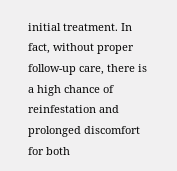initial treatment. In fact, without proper follow-up care, there is a high chance of reinfestation and prolonged discomfort for both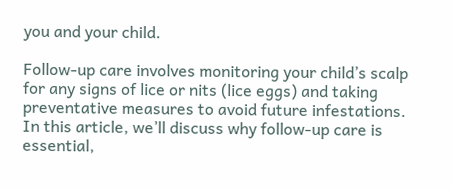you and your child.

Follow-up care involves monitoring your child’s scalp for any signs of lice or nits (lice eggs) and taking preventative measures to avoid future infestations. In this article, we’ll discuss why follow-up care is essential,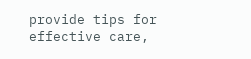provide tips for effective care,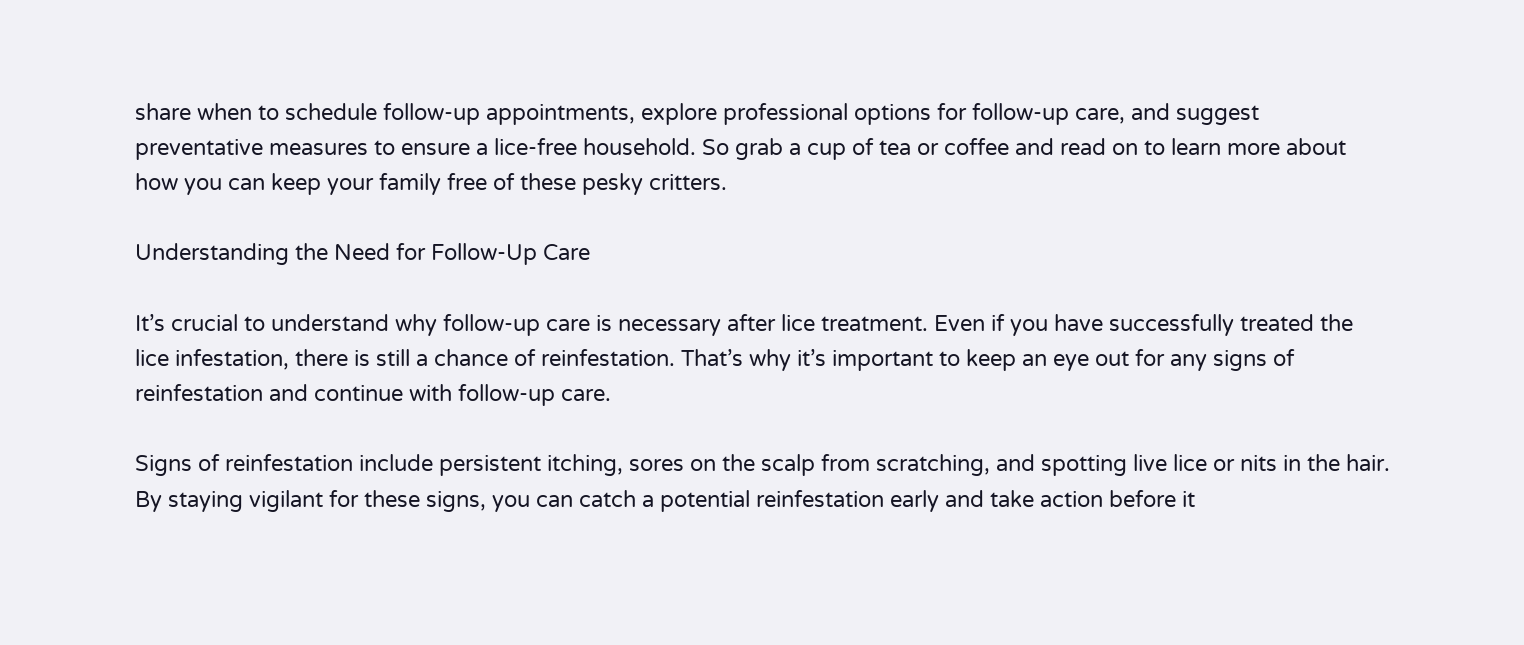share when to schedule follow-up appointments, explore professional options for follow-up care, and suggest preventative measures to ensure a lice-free household. So grab a cup of tea or coffee and read on to learn more about how you can keep your family free of these pesky critters.

Understanding the Need for Follow-Up Care

It’s crucial to understand why follow-up care is necessary after lice treatment. Even if you have successfully treated the lice infestation, there is still a chance of reinfestation. That’s why it’s important to keep an eye out for any signs of reinfestation and continue with follow-up care.

Signs of reinfestation include persistent itching, sores on the scalp from scratching, and spotting live lice or nits in the hair. By staying vigilant for these signs, you can catch a potential reinfestation early and take action before it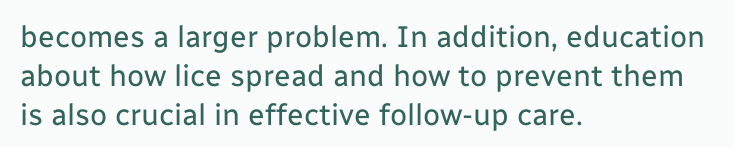becomes a larger problem. In addition, education about how lice spread and how to prevent them is also crucial in effective follow-up care.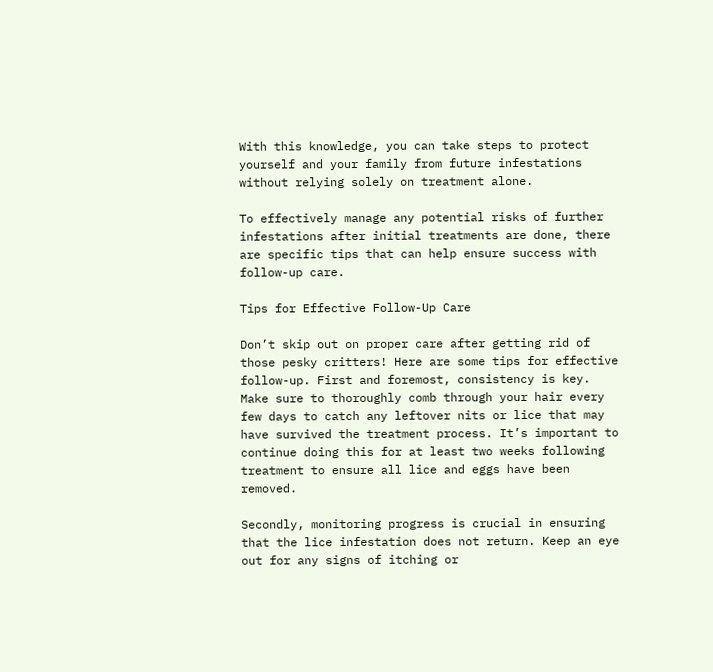With this knowledge, you can take steps to protect yourself and your family from future infestations without relying solely on treatment alone.

To effectively manage any potential risks of further infestations after initial treatments are done, there are specific tips that can help ensure success with follow-up care.

Tips for Effective Follow-Up Care

Don’t skip out on proper care after getting rid of those pesky critters! Here are some tips for effective follow-up. First and foremost, consistency is key. Make sure to thoroughly comb through your hair every few days to catch any leftover nits or lice that may have survived the treatment process. It’s important to continue doing this for at least two weeks following treatment to ensure all lice and eggs have been removed.

Secondly, monitoring progress is crucial in ensuring that the lice infestation does not return. Keep an eye out for any signs of itching or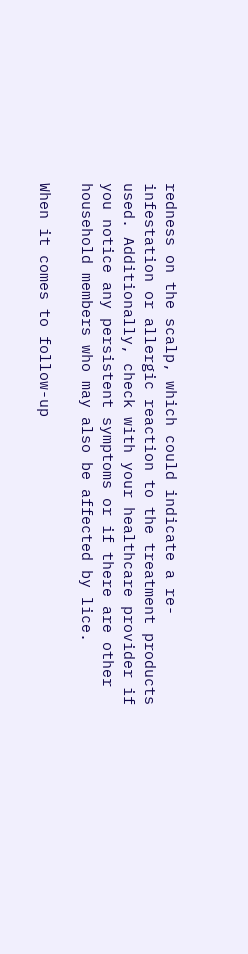redness on the scalp, which could indicate a re-infestation or allergic reaction to the treatment products used. Additionally, check with your healthcare provider if you notice any persistent symptoms or if there are other household members who may also be affected by lice.

When it comes to follow-up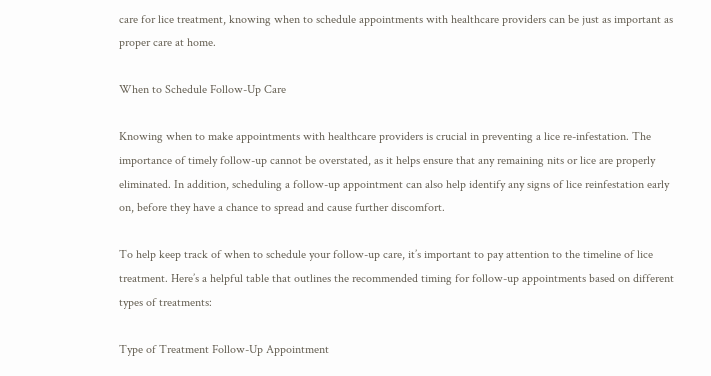care for lice treatment, knowing when to schedule appointments with healthcare providers can be just as important as proper care at home.

When to Schedule Follow-Up Care

Knowing when to make appointments with healthcare providers is crucial in preventing a lice re-infestation. The importance of timely follow-up cannot be overstated, as it helps ensure that any remaining nits or lice are properly eliminated. In addition, scheduling a follow-up appointment can also help identify any signs of lice reinfestation early on, before they have a chance to spread and cause further discomfort.

To help keep track of when to schedule your follow-up care, it’s important to pay attention to the timeline of lice treatment. Here’s a helpful table that outlines the recommended timing for follow-up appointments based on different types of treatments:

Type of Treatment Follow-Up Appointment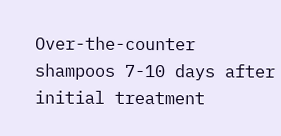Over-the-counter shampoos 7-10 days after initial treatment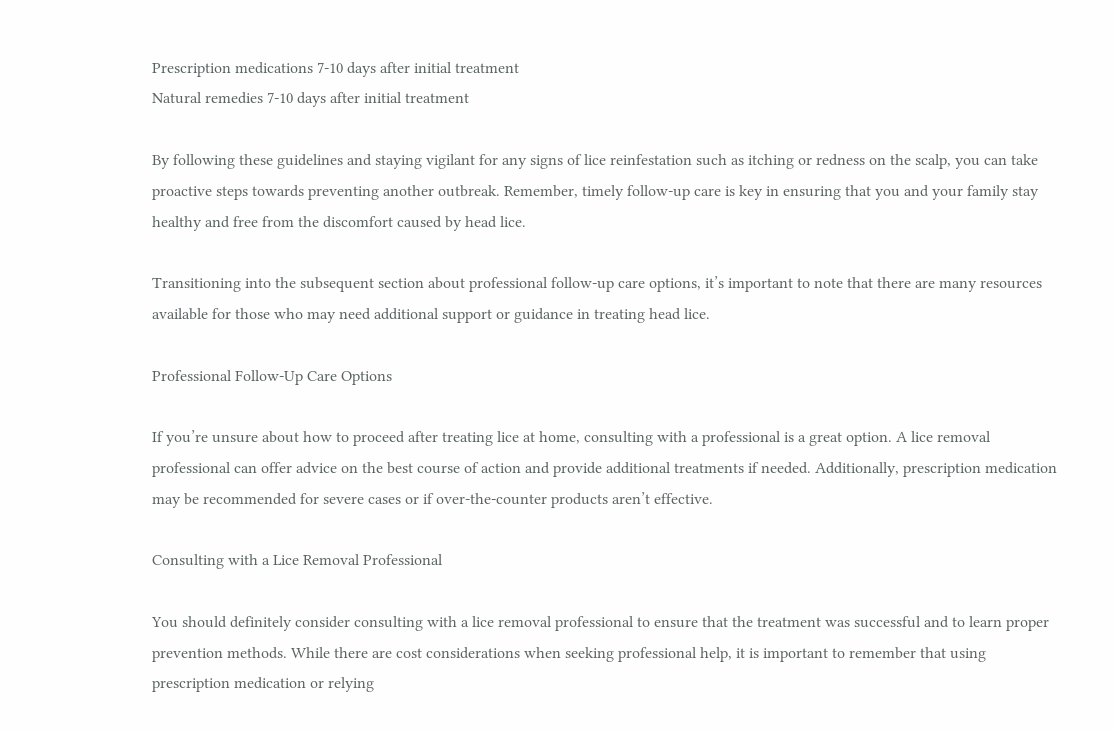Prescription medications 7-10 days after initial treatment
Natural remedies 7-10 days after initial treatment

By following these guidelines and staying vigilant for any signs of lice reinfestation such as itching or redness on the scalp, you can take proactive steps towards preventing another outbreak. Remember, timely follow-up care is key in ensuring that you and your family stay healthy and free from the discomfort caused by head lice.

Transitioning into the subsequent section about professional follow-up care options, it’s important to note that there are many resources available for those who may need additional support or guidance in treating head lice.

Professional Follow-Up Care Options

If you’re unsure about how to proceed after treating lice at home, consulting with a professional is a great option. A lice removal professional can offer advice on the best course of action and provide additional treatments if needed. Additionally, prescription medication may be recommended for severe cases or if over-the-counter products aren’t effective.

Consulting with a Lice Removal Professional

You should definitely consider consulting with a lice removal professional to ensure that the treatment was successful and to learn proper prevention methods. While there are cost considerations when seeking professional help, it is important to remember that using prescription medication or relying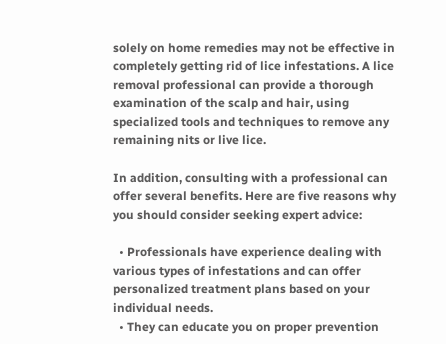solely on home remedies may not be effective in completely getting rid of lice infestations. A lice removal professional can provide a thorough examination of the scalp and hair, using specialized tools and techniques to remove any remaining nits or live lice.

In addition, consulting with a professional can offer several benefits. Here are five reasons why you should consider seeking expert advice:

  • Professionals have experience dealing with various types of infestations and can offer personalized treatment plans based on your individual needs.
  • They can educate you on proper prevention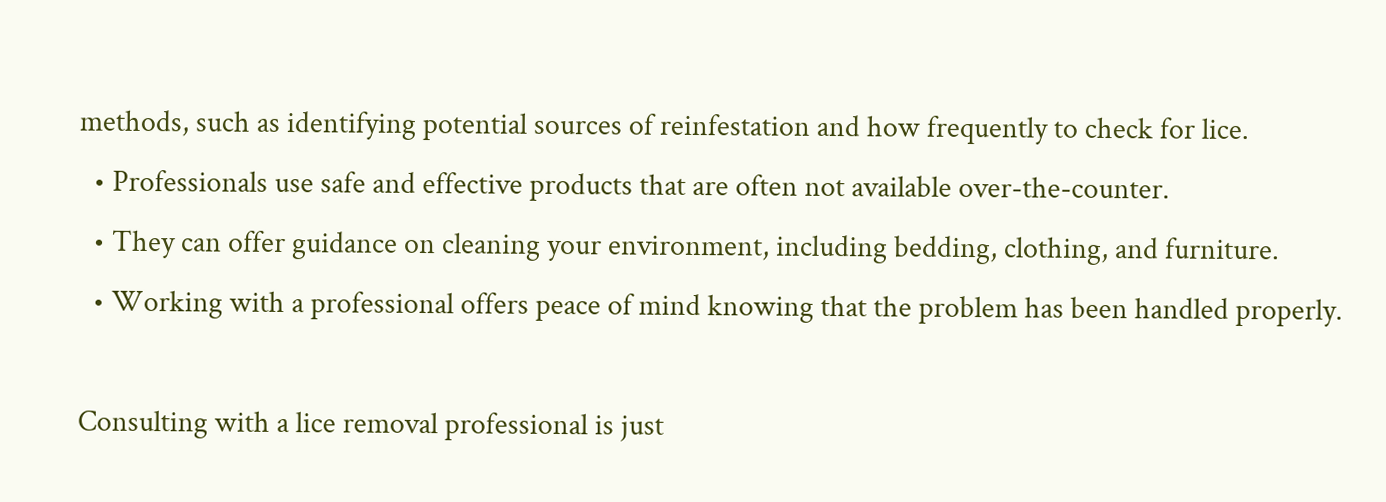methods, such as identifying potential sources of reinfestation and how frequently to check for lice.
  • Professionals use safe and effective products that are often not available over-the-counter.
  • They can offer guidance on cleaning your environment, including bedding, clothing, and furniture.
  • Working with a professional offers peace of mind knowing that the problem has been handled properly.

Consulting with a lice removal professional is just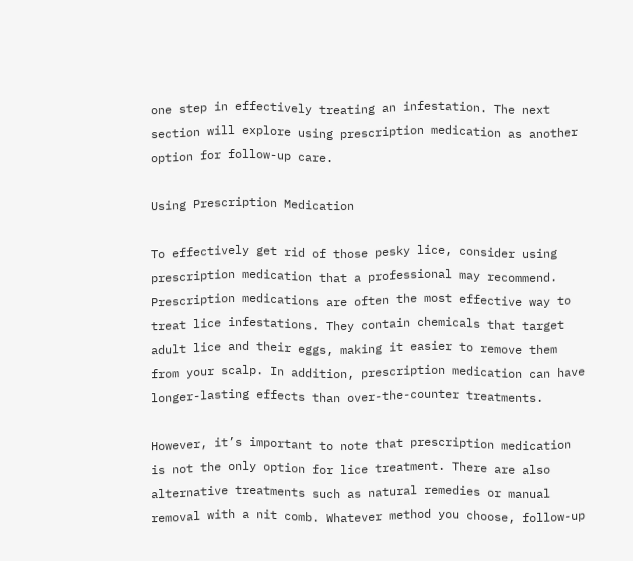one step in effectively treating an infestation. The next section will explore using prescription medication as another option for follow-up care.

Using Prescription Medication

To effectively get rid of those pesky lice, consider using prescription medication that a professional may recommend. Prescription medications are often the most effective way to treat lice infestations. They contain chemicals that target adult lice and their eggs, making it easier to remove them from your scalp. In addition, prescription medication can have longer-lasting effects than over-the-counter treatments.

However, it’s important to note that prescription medication is not the only option for lice treatment. There are also alternative treatments such as natural remedies or manual removal with a nit comb. Whatever method you choose, follow-up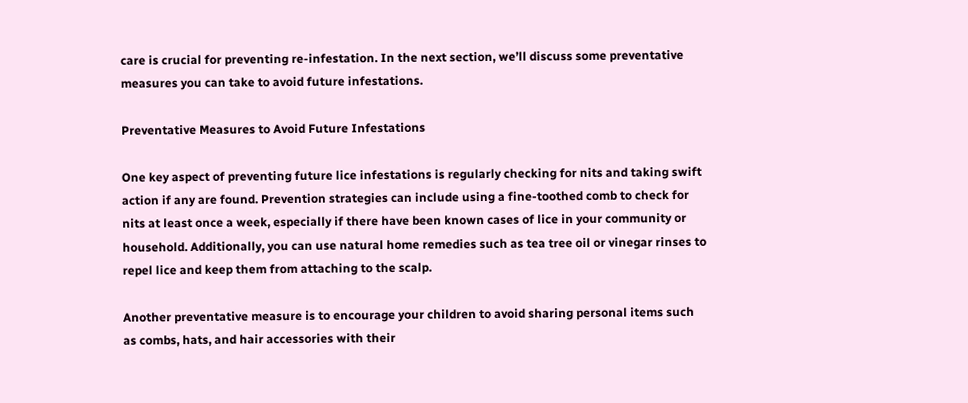care is crucial for preventing re-infestation. In the next section, we’ll discuss some preventative measures you can take to avoid future infestations.

Preventative Measures to Avoid Future Infestations

One key aspect of preventing future lice infestations is regularly checking for nits and taking swift action if any are found. Prevention strategies can include using a fine-toothed comb to check for nits at least once a week, especially if there have been known cases of lice in your community or household. Additionally, you can use natural home remedies such as tea tree oil or vinegar rinses to repel lice and keep them from attaching to the scalp.

Another preventative measure is to encourage your children to avoid sharing personal items such as combs, hats, and hair accessories with their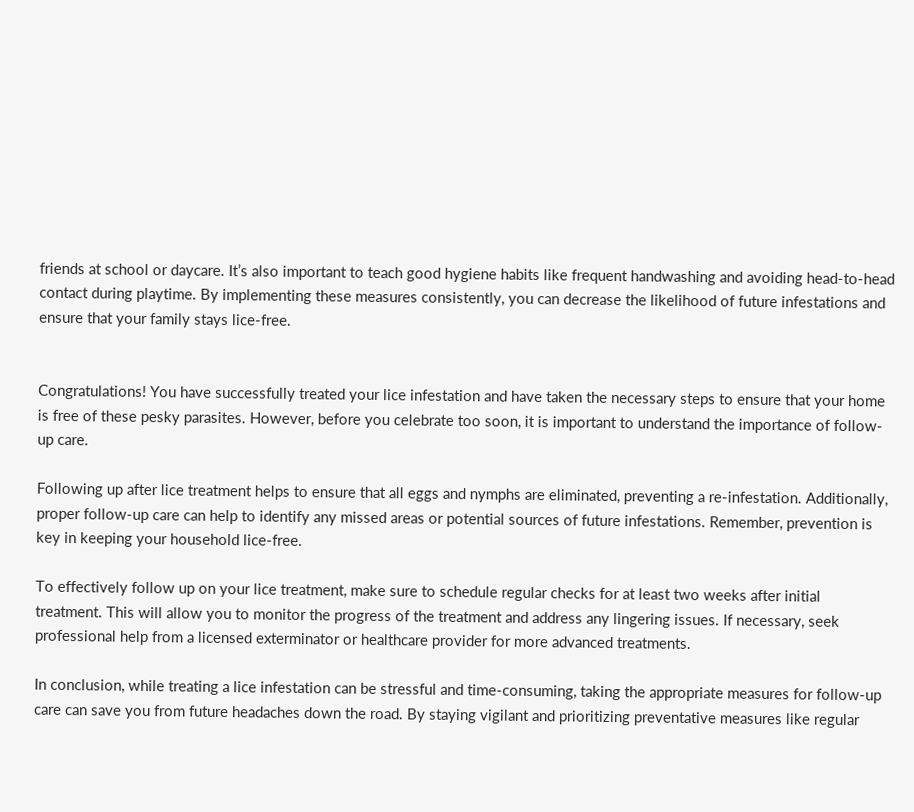friends at school or daycare. It’s also important to teach good hygiene habits like frequent handwashing and avoiding head-to-head contact during playtime. By implementing these measures consistently, you can decrease the likelihood of future infestations and ensure that your family stays lice-free.


Congratulations! You have successfully treated your lice infestation and have taken the necessary steps to ensure that your home is free of these pesky parasites. However, before you celebrate too soon, it is important to understand the importance of follow-up care.

Following up after lice treatment helps to ensure that all eggs and nymphs are eliminated, preventing a re-infestation. Additionally, proper follow-up care can help to identify any missed areas or potential sources of future infestations. Remember, prevention is key in keeping your household lice-free.

To effectively follow up on your lice treatment, make sure to schedule regular checks for at least two weeks after initial treatment. This will allow you to monitor the progress of the treatment and address any lingering issues. If necessary, seek professional help from a licensed exterminator or healthcare provider for more advanced treatments.

In conclusion, while treating a lice infestation can be stressful and time-consuming, taking the appropriate measures for follow-up care can save you from future headaches down the road. By staying vigilant and prioritizing preventative measures like regular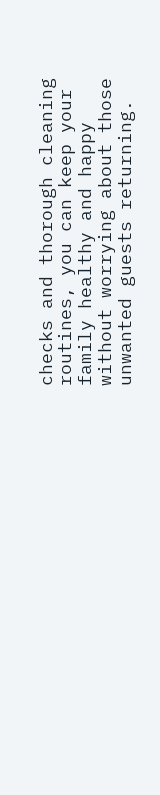checks and thorough cleaning routines, you can keep your family healthy and happy without worrying about those unwanted guests returning.